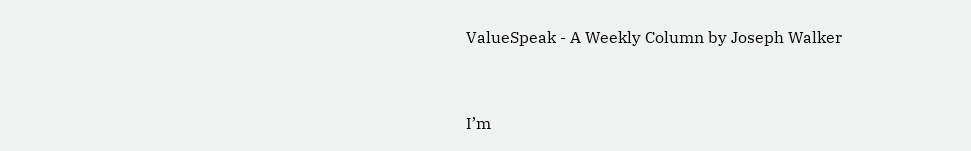ValueSpeak - A Weekly Column by Joseph Walker


I’m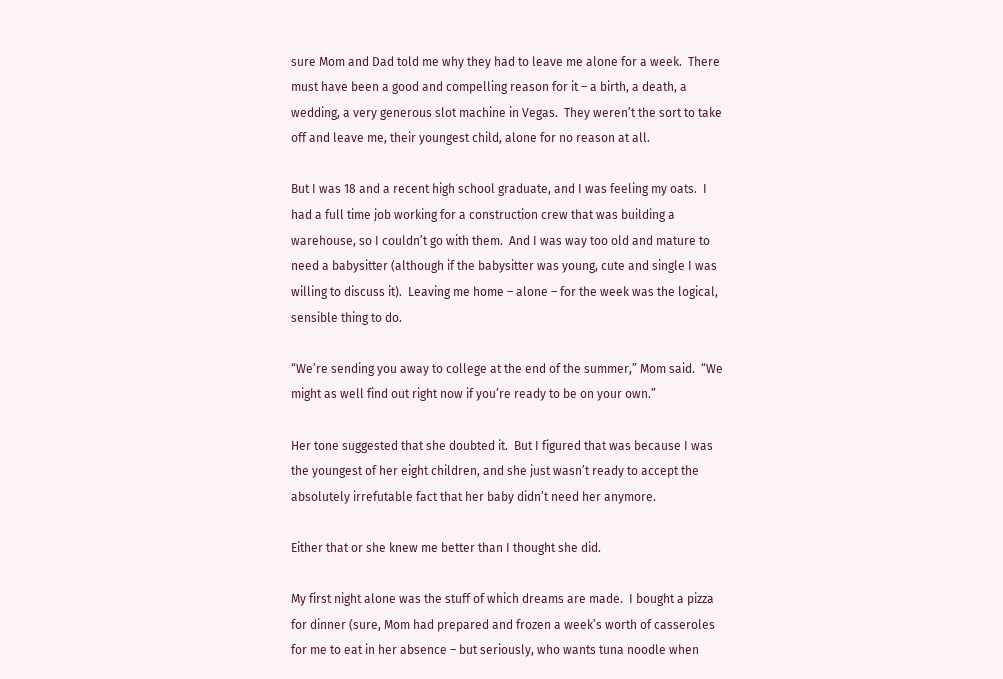sure Mom and Dad told me why they had to leave me alone for a week.  There must have been a good and compelling reason for it – a birth, a death, a wedding, a very generous slot machine in Vegas.  They weren’t the sort to take off and leave me, their youngest child, alone for no reason at all.

But I was 18 and a recent high school graduate, and I was feeling my oats.  I had a full time job working for a construction crew that was building a warehouse, so I couldn’t go with them.  And I was way too old and mature to need a babysitter (although if the babysitter was young, cute and single I was willing to discuss it).  Leaving me home – alone – for the week was the logical, sensible thing to do.

“We’re sending you away to college at the end of the summer,” Mom said.  “We might as well find out right now if you’re ready to be on your own.”

Her tone suggested that she doubted it.  But I figured that was because I was the youngest of her eight children, and she just wasn’t ready to accept the absolutely irrefutable fact that her baby didn’t need her anymore.

Either that or she knew me better than I thought she did.

My first night alone was the stuff of which dreams are made.  I bought a pizza for dinner (sure, Mom had prepared and frozen a week’s worth of casseroles for me to eat in her absence – but seriously, who wants tuna noodle when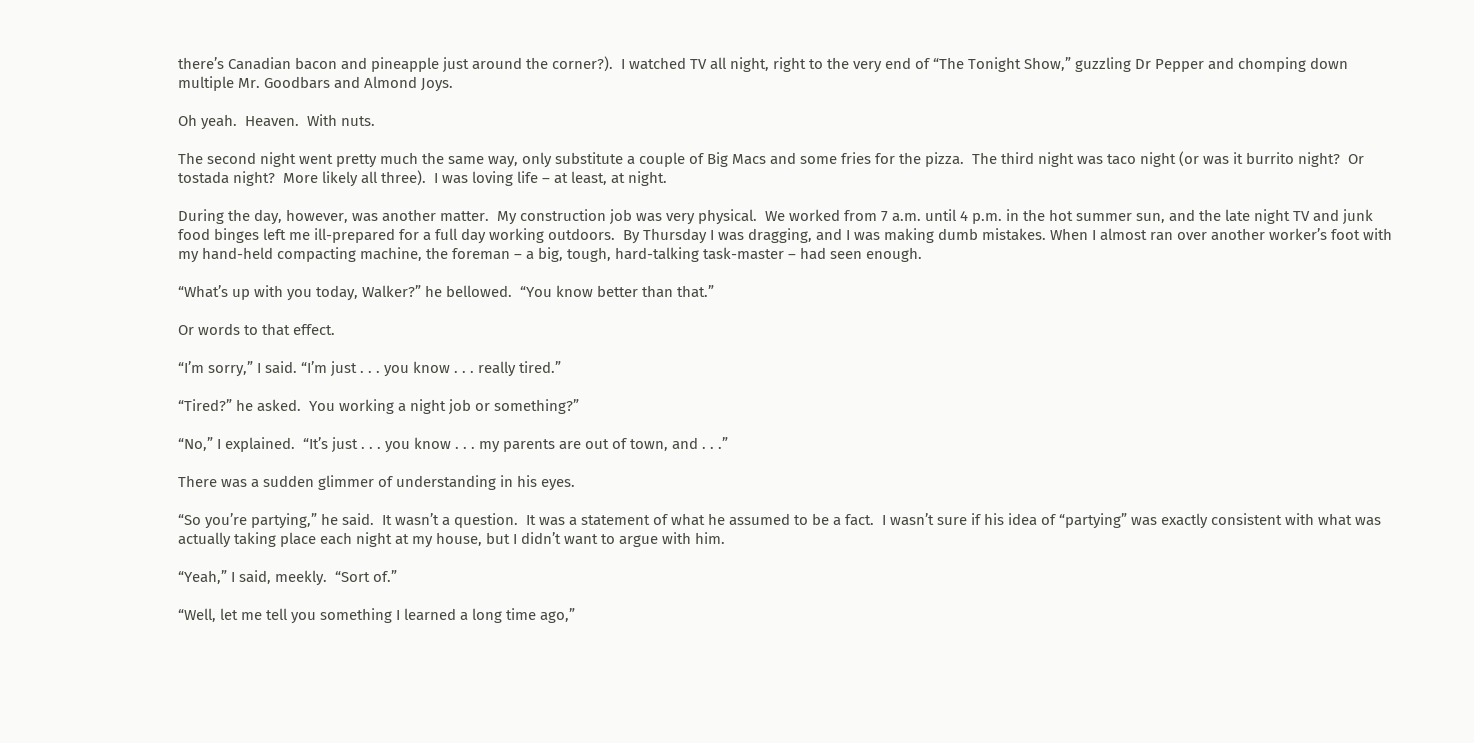there’s Canadian bacon and pineapple just around the corner?).  I watched TV all night, right to the very end of “The Tonight Show,” guzzling Dr Pepper and chomping down multiple Mr. Goodbars and Almond Joys.

Oh yeah.  Heaven.  With nuts.

The second night went pretty much the same way, only substitute a couple of Big Macs and some fries for the pizza.  The third night was taco night (or was it burrito night?  Or tostada night?  More likely all three).  I was loving life – at least, at night.

During the day, however, was another matter.  My construction job was very physical.  We worked from 7 a.m. until 4 p.m. in the hot summer sun, and the late night TV and junk food binges left me ill-prepared for a full day working outdoors.  By Thursday I was dragging, and I was making dumb mistakes. When I almost ran over another worker’s foot with my hand-held compacting machine, the foreman – a big, tough, hard-talking task-master – had seen enough.

“What’s up with you today, Walker?” he bellowed.  “You know better than that.”

Or words to that effect.

“I’m sorry,” I said. “I’m just . . . you know . . . really tired.”

“Tired?” he asked.  You working a night job or something?”

“No,” I explained.  “It’s just . . . you know . . . my parents are out of town, and . . .”

There was a sudden glimmer of understanding in his eyes.

“So you’re partying,” he said.  It wasn’t a question.  It was a statement of what he assumed to be a fact.  I wasn’t sure if his idea of “partying” was exactly consistent with what was actually taking place each night at my house, but I didn’t want to argue with him.

“Yeah,” I said, meekly.  “Sort of.”

“Well, let me tell you something I learned a long time ago,”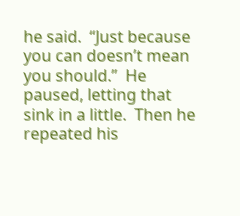he said.  “Just because you can doesn’t mean you should.”  He paused, letting that sink in a little.  Then he repeated his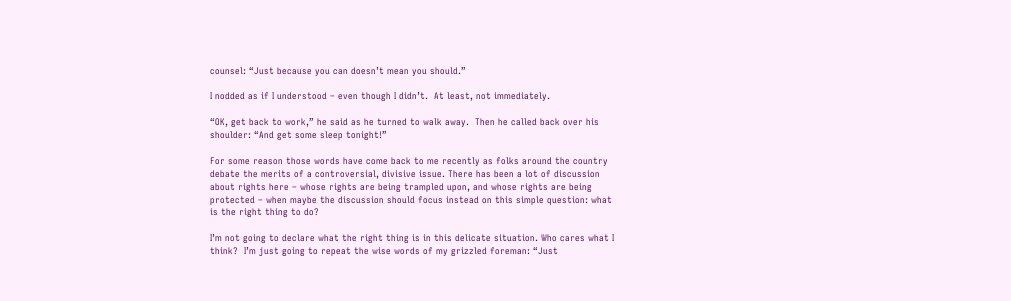counsel: “Just because you can doesn’t mean you should.”

I nodded as if I understood – even though I didn’t.  At least, not immediately.

“OK, get back to work,” he said as he turned to walk away.  Then he called back over his shoulder: “And get some sleep tonight!”

For some reason those words have come back to me recently as folks around the country debate the merits of a controversial, divisive issue. There has been a lot of discussion about rights here – whose rights are being trampled upon, and whose rights are being protected – when maybe the discussion should focus instead on this simple question: what is the right thing to do?

I’m not going to declare what the right thing is in this delicate situation. Who cares what I think?  I’m just going to repeat the wise words of my grizzled foreman: “Just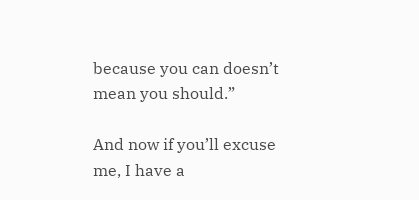because you can doesn’t mean you should.”

And now if you’ll excuse me, I have a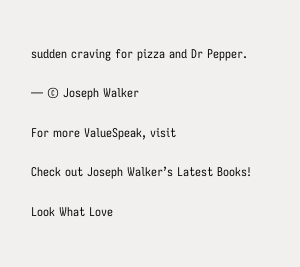sudden craving for pizza and Dr Pepper.

— © Joseph Walker

For more ValueSpeak, visit

Check out Joseph Walker’s Latest Books!

Look What Love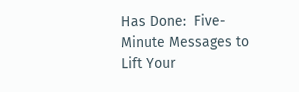Has Done:  Five-Minute Messages to Lift Your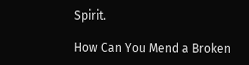Spirit.

How Can You Mend a Broken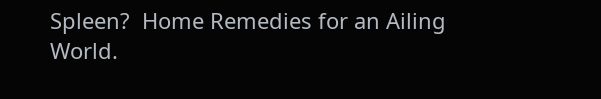Spleen?  Home Remedies for an Ailing World.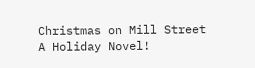Christmas on Mill Street A Holiday Novel!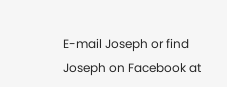E-mail Joseph or find Joseph on Facebook at